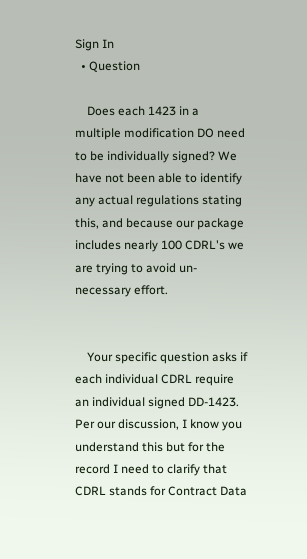Sign In
  • Question

    Does each 1423 in a multiple modification DO need to be individually signed? We have not been able to identify any actual regulations stating this, and because our package includes nearly 100 CDRL's we are trying to avoid un-necessary effort.


    Your specific question asks if each individual CDRL require an individual signed DD-1423. Per our discussion, I know you understand this but for the record I need to clarify that CDRL stands for Contract Data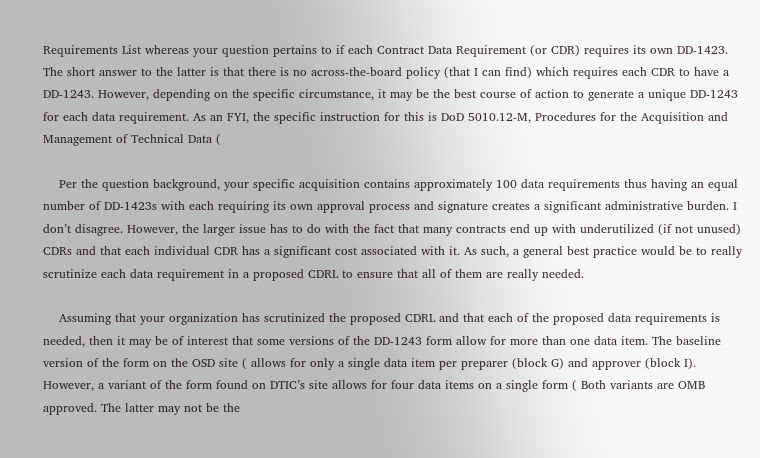Requirements List whereas your question pertains to if each Contract Data Requirement (or CDR) requires its own DD-1423. The short answer to the latter is that there is no across-the-board policy (that I can find) which requires each CDR to have a DD-1243. However, depending on the specific circumstance, it may be the best course of action to generate a unique DD-1243 for each data requirement. As an FYI, the specific instruction for this is DoD 5010.12-M, Procedures for the Acquisition and Management of Technical Data (

    Per the question background, your specific acquisition contains approximately 100 data requirements thus having an equal number of DD-1423s with each requiring its own approval process and signature creates a significant administrative burden. I don’t disagree. However, the larger issue has to do with the fact that many contracts end up with underutilized (if not unused) CDRs and that each individual CDR has a significant cost associated with it. As such, a general best practice would be to really scrutinize each data requirement in a proposed CDRL to ensure that all of them are really needed.

    Assuming that your organization has scrutinized the proposed CDRL and that each of the proposed data requirements is needed, then it may be of interest that some versions of the DD-1243 form allow for more than one data item. The baseline version of the form on the OSD site ( allows for only a single data item per preparer (block G) and approver (block I). However, a variant of the form found on DTIC’s site allows for four data items on a single form ( Both variants are OMB approved. The latter may not be the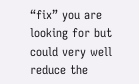“fix” you are looking for but could very well reduce the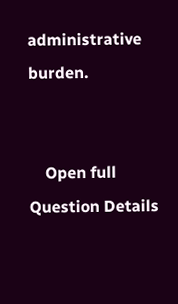administrative burden.


    Open full Question Details